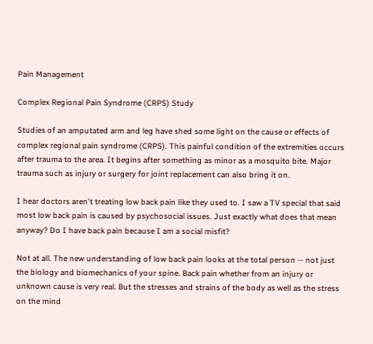Pain Management

Complex Regional Pain Syndrome (CRPS) Study

Studies of an amputated arm and leg have shed some light on the cause or effects of complex regional pain syndrome (CRPS). This painful condition of the extremities occurs after trauma to the area. It begins after something as minor as a mosquito bite. Major trauma such as injury or surgery for joint replacement can also bring it on.

I hear doctors aren't treating low back pain like they used to. I saw a TV special that said most low back pain is caused by psychosocial issues. Just exactly what does that mean anyway? Do I have back pain because I am a social misfit?

Not at all. The new understanding of low back pain looks at the total person -- not just the biology and biomechanics of your spine. Back pain whether from an injury or unknown cause is very real. But the stresses and strains of the body as well as the stress on the mind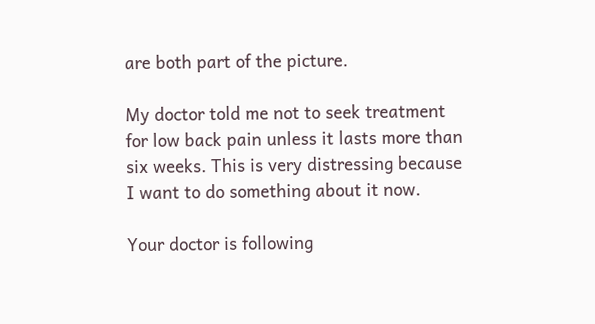are both part of the picture.

My doctor told me not to seek treatment for low back pain unless it lasts more than six weeks. This is very distressing because I want to do something about it now.

Your doctor is following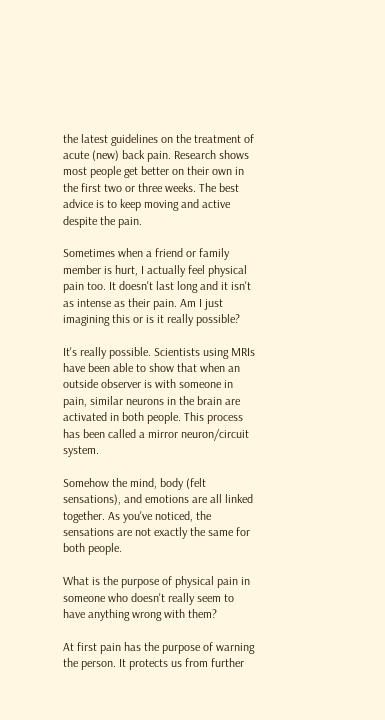the latest guidelines on the treatment of acute (new) back pain. Research shows most people get better on their own in the first two or three weeks. The best advice is to keep moving and active despite the pain.

Sometimes when a friend or family member is hurt, I actually feel physical pain too. It doesn't last long and it isn't as intense as their pain. Am I just imagining this or is it really possible?

It's really possible. Scientists using MRIs have been able to show that when an outside observer is with someone in pain, similar neurons in the brain are activated in both people. This process has been called a mirror neuron/circuit system.

Somehow the mind, body (felt sensations), and emotions are all linked together. As you've noticed, the sensations are not exactly the same for both people.

What is the purpose of physical pain in someone who doesn't really seem to have anything wrong with them?

At first pain has the purpose of warning the person. It protects us from further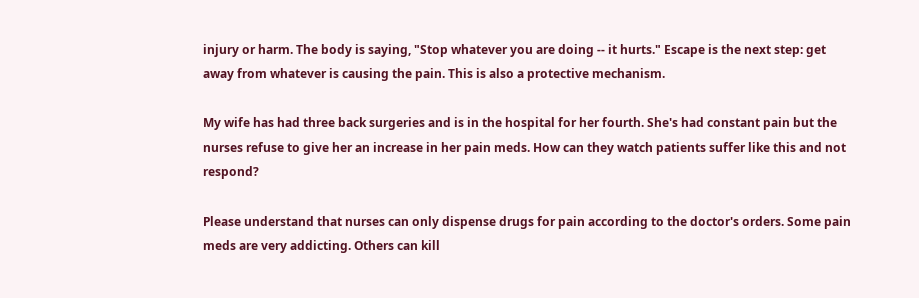injury or harm. The body is saying, "Stop whatever you are doing -- it hurts." Escape is the next step: get away from whatever is causing the pain. This is also a protective mechanism.

My wife has had three back surgeries and is in the hospital for her fourth. She's had constant pain but the nurses refuse to give her an increase in her pain meds. How can they watch patients suffer like this and not respond?

Please understand that nurses can only dispense drugs for pain according to the doctor's orders. Some pain meds are very addicting. Others can kill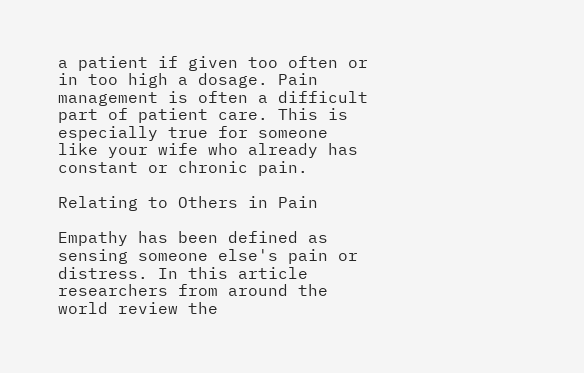a patient if given too often or in too high a dosage. Pain management is often a difficult part of patient care. This is especially true for someone like your wife who already has constant or chronic pain.

Relating to Others in Pain

Empathy has been defined as sensing someone else's pain or distress. In this article researchers from around the world review the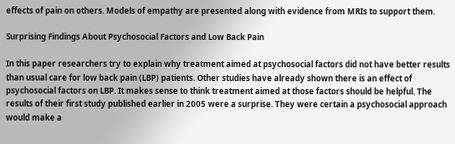effects of pain on others. Models of empathy are presented along with evidence from MRIs to support them.

Surprising Findings About Psychosocial Factors and Low Back Pain

In this paper researchers try to explain why treatment aimed at psychosocial factors did not have better results than usual care for low back pain (LBP) patients. Other studies have already shown there is an effect of psychosocial factors on LBP. It makes sense to think treatment aimed at those factors should be helpful. The results of their first study published earlier in 2005 were a surprise. They were certain a psychosocial approach would make a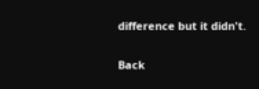difference but it didn't.

Back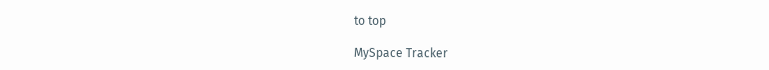to top

MySpace Tracker